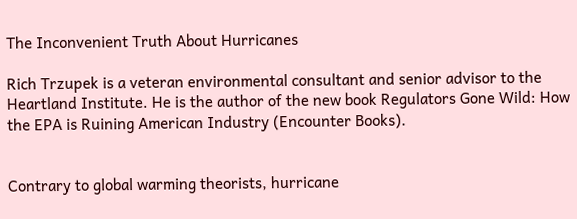The Inconvenient Truth About Hurricanes

Rich Trzupek is a veteran environmental consultant and senior advisor to the Heartland Institute. He is the author of the new book Regulators Gone Wild: How the EPA is Ruining American Industry (Encounter Books).


Contrary to global warming theorists, hurricane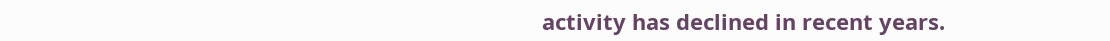activity has declined in recent years.